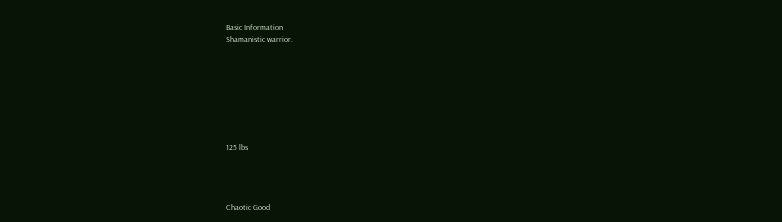Basic Information
Shamanistic warrior.








125 lbs




Chaotic Good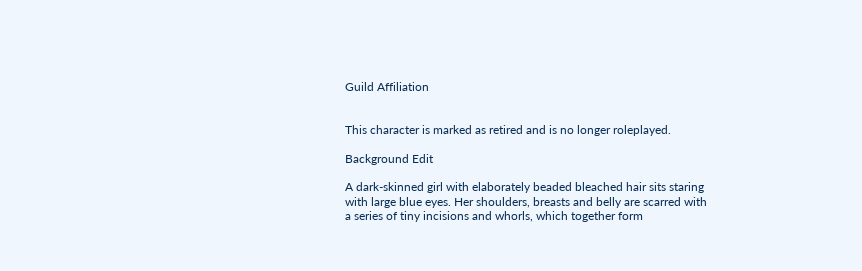Guild Affiliation


This character is marked as retired and is no longer roleplayed.

Background Edit

A dark-skinned girl with elaborately beaded bleached hair sits staring with large blue eyes. Her shoulders, breasts and belly are scarred with a series of tiny incisions and whorls, which together form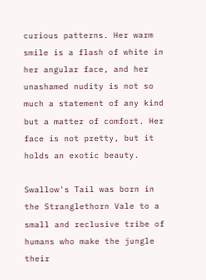curious patterns. Her warm smile is a flash of white in her angular face, and her unashamed nudity is not so much a statement of any kind but a matter of comfort. Her face is not pretty, but it holds an exotic beauty.

Swallow's Tail was born in the Stranglethorn Vale to a small and reclusive tribe of humans who make the jungle their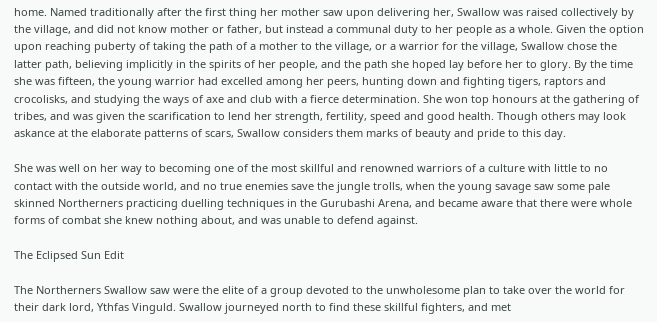home. Named traditionally after the first thing her mother saw upon delivering her, Swallow was raised collectively by the village, and did not know mother or father, but instead a communal duty to her people as a whole. Given the option upon reaching puberty of taking the path of a mother to the village, or a warrior for the village, Swallow chose the latter path, believing implicitly in the spirits of her people, and the path she hoped lay before her to glory. By the time she was fifteen, the young warrior had excelled among her peers, hunting down and fighting tigers, raptors and crocolisks, and studying the ways of axe and club with a fierce determination. She won top honours at the gathering of tribes, and was given the scarification to lend her strength, fertility, speed and good health. Though others may look askance at the elaborate patterns of scars, Swallow considers them marks of beauty and pride to this day.

She was well on her way to becoming one of the most skillful and renowned warriors of a culture with little to no contact with the outside world, and no true enemies save the jungle trolls, when the young savage saw some pale skinned Northerners practicing duelling techniques in the Gurubashi Arena, and became aware that there were whole forms of combat she knew nothing about, and was unable to defend against.

The Eclipsed Sun Edit

The Northerners Swallow saw were the elite of a group devoted to the unwholesome plan to take over the world for their dark lord, Ythfas Vinguld. Swallow journeyed north to find these skillful fighters, and met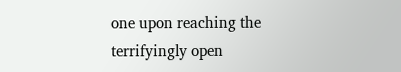one upon reaching the terrifyingly open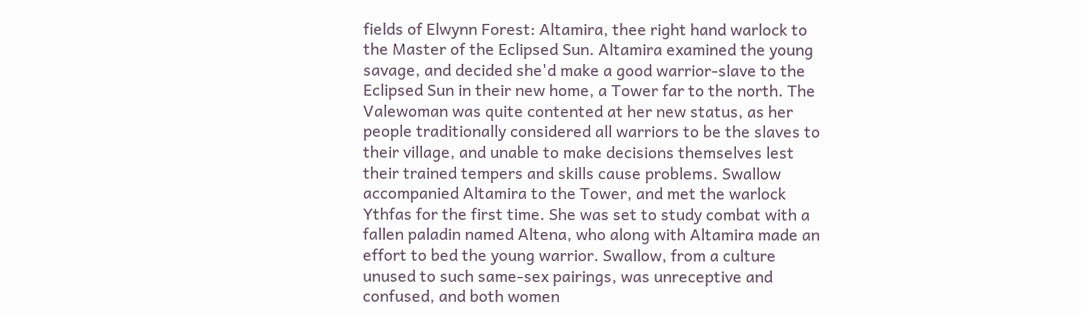fields of Elwynn Forest: Altamira, thee right hand warlock to the Master of the Eclipsed Sun. Altamira examined the young savage, and decided she'd make a good warrior-slave to the Eclipsed Sun in their new home, a Tower far to the north. The Valewoman was quite contented at her new status, as her people traditionally considered all warriors to be the slaves to their village, and unable to make decisions themselves lest their trained tempers and skills cause problems. Swallow accompanied Altamira to the Tower, and met the warlock Ythfas for the first time. She was set to study combat with a fallen paladin named Altena, who along with Altamira made an effort to bed the young warrior. Swallow, from a culture unused to such same-sex pairings, was unreceptive and confused, and both women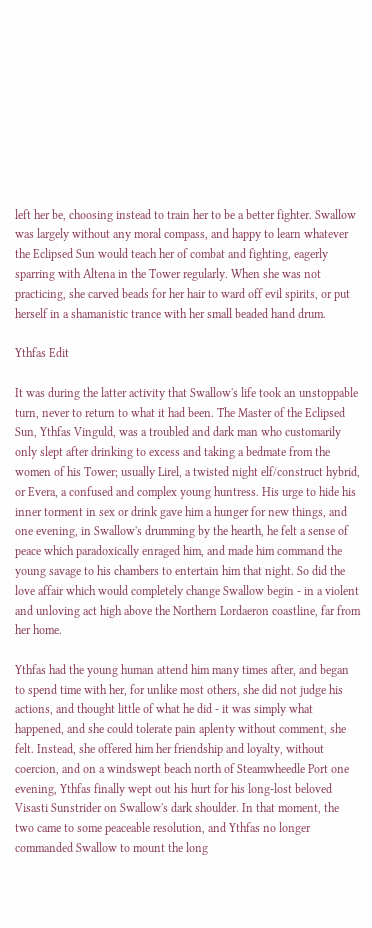left her be, choosing instead to train her to be a better fighter. Swallow was largely without any moral compass, and happy to learn whatever the Eclipsed Sun would teach her of combat and fighting, eagerly sparring with Altena in the Tower regularly. When she was not practicing, she carved beads for her hair to ward off evil spirits, or put herself in a shamanistic trance with her small beaded hand drum.

Ythfas Edit

It was during the latter activity that Swallow's life took an unstoppable turn, never to return to what it had been. The Master of the Eclipsed Sun, Ythfas Vinguld, was a troubled and dark man who customarily only slept after drinking to excess and taking a bedmate from the women of his Tower; usually Lirel, a twisted night elf/construct hybrid, or Evera, a confused and complex young huntress. His urge to hide his inner torment in sex or drink gave him a hunger for new things, and one evening, in Swallow's drumming by the hearth, he felt a sense of peace which paradoxically enraged him, and made him command the young savage to his chambers to entertain him that night. So did the love affair which would completely change Swallow begin - in a violent and unloving act high above the Northern Lordaeron coastline, far from her home.

Ythfas had the young human attend him many times after, and began to spend time with her, for unlike most others, she did not judge his actions, and thought little of what he did - it was simply what happened, and she could tolerate pain aplenty without comment, she felt. Instead, she offered him her friendship and loyalty, without coercion, and on a windswept beach north of Steamwheedle Port one evening, Ythfas finally wept out his hurt for his long-lost beloved Visasti Sunstrider on Swallow's dark shoulder. In that moment, the two came to some peaceable resolution, and Ythfas no longer commanded Swallow to mount the long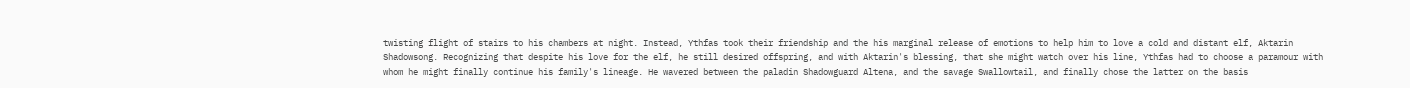twisting flight of stairs to his chambers at night. Instead, Ythfas took their friendship and the his marginal release of emotions to help him to love a cold and distant elf, Aktarin Shadowsong. Recognizing that despite his love for the elf, he still desired offspring, and with Aktarin's blessing, that she might watch over his line, Ythfas had to choose a paramour with whom he might finally continue his family's lineage. He wavered between the paladin Shadowguard Altena, and the savage Swallowtail, and finally chose the latter on the basis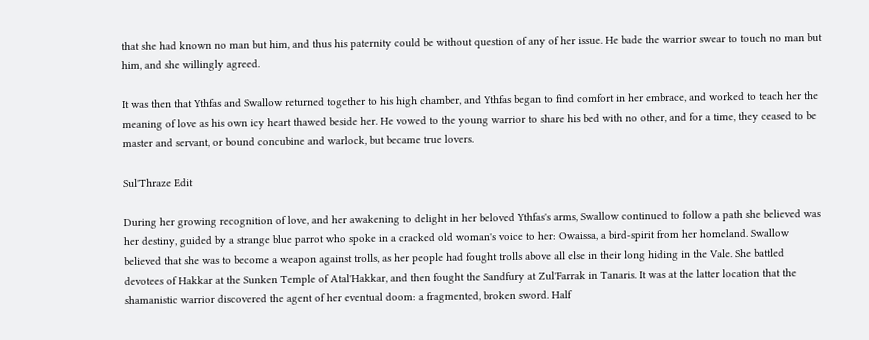that she had known no man but him, and thus his paternity could be without question of any of her issue. He bade the warrior swear to touch no man but him, and she willingly agreed.

It was then that Ythfas and Swallow returned together to his high chamber, and Ythfas began to find comfort in her embrace, and worked to teach her the meaning of love as his own icy heart thawed beside her. He vowed to the young warrior to share his bed with no other, and for a time, they ceased to be master and servant, or bound concubine and warlock, but became true lovers.

Sul'Thraze Edit

During her growing recognition of love, and her awakening to delight in her beloved Ythfas's arms, Swallow continued to follow a path she believed was her destiny, guided by a strange blue parrot who spoke in a cracked old woman's voice to her: Owaissa, a bird-spirit from her homeland. Swallow believed that she was to become a weapon against trolls, as her people had fought trolls above all else in their long hiding in the Vale. She battled devotees of Hakkar at the Sunken Temple of Atal'Hakkar, and then fought the Sandfury at Zul'Farrak in Tanaris. It was at the latter location that the shamanistic warrior discovered the agent of her eventual doom: a fragmented, broken sword. Half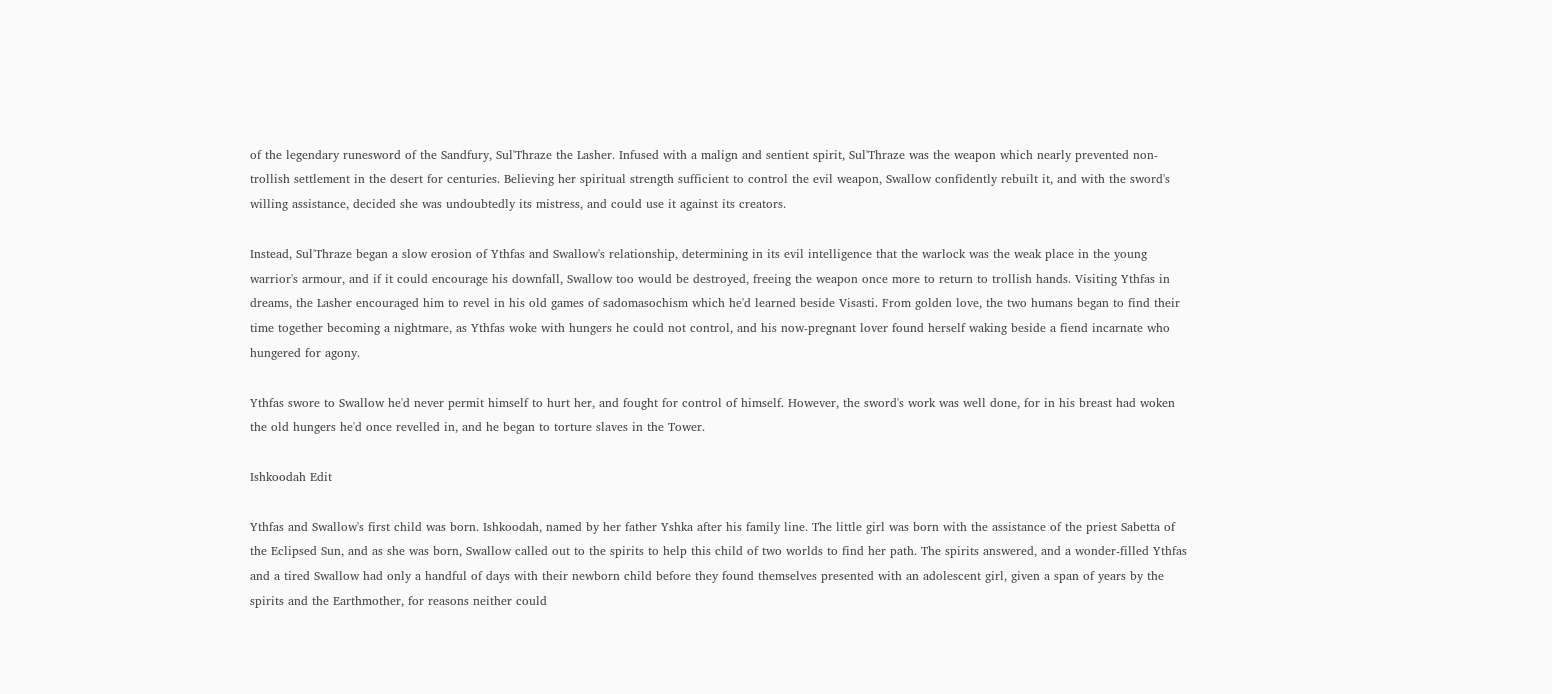of the legendary runesword of the Sandfury, Sul'Thraze the Lasher. Infused with a malign and sentient spirit, Sul'Thraze was the weapon which nearly prevented non-trollish settlement in the desert for centuries. Believing her spiritual strength sufficient to control the evil weapon, Swallow confidently rebuilt it, and with the sword's willing assistance, decided she was undoubtedly its mistress, and could use it against its creators.

Instead, Sul'Thraze began a slow erosion of Ythfas and Swallow's relationship, determining in its evil intelligence that the warlock was the weak place in the young warrior's armour, and if it could encourage his downfall, Swallow too would be destroyed, freeing the weapon once more to return to trollish hands. Visiting Ythfas in dreams, the Lasher encouraged him to revel in his old games of sadomasochism which he'd learned beside Visasti. From golden love, the two humans began to find their time together becoming a nightmare, as Ythfas woke with hungers he could not control, and his now-pregnant lover found herself waking beside a fiend incarnate who hungered for agony.

Ythfas swore to Swallow he'd never permit himself to hurt her, and fought for control of himself. However, the sword's work was well done, for in his breast had woken the old hungers he'd once revelled in, and he began to torture slaves in the Tower.

Ishkoodah Edit

Ythfas and Swallow's first child was born. Ishkoodah, named by her father Yshka after his family line. The little girl was born with the assistance of the priest Sabetta of the Eclipsed Sun, and as she was born, Swallow called out to the spirits to help this child of two worlds to find her path. The spirits answered, and a wonder-filled Ythfas and a tired Swallow had only a handful of days with their newborn child before they found themselves presented with an adolescent girl, given a span of years by the spirits and the Earthmother, for reasons neither could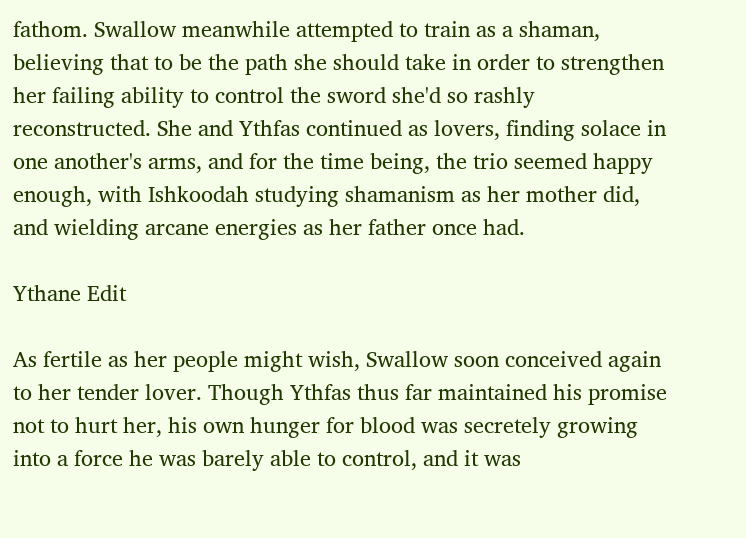fathom. Swallow meanwhile attempted to train as a shaman, believing that to be the path she should take in order to strengthen her failing ability to control the sword she'd so rashly reconstructed. She and Ythfas continued as lovers, finding solace in one another's arms, and for the time being, the trio seemed happy enough, with Ishkoodah studying shamanism as her mother did, and wielding arcane energies as her father once had.

Ythane Edit

As fertile as her people might wish, Swallow soon conceived again to her tender lover. Though Ythfas thus far maintained his promise not to hurt her, his own hunger for blood was secretely growing into a force he was barely able to control, and it was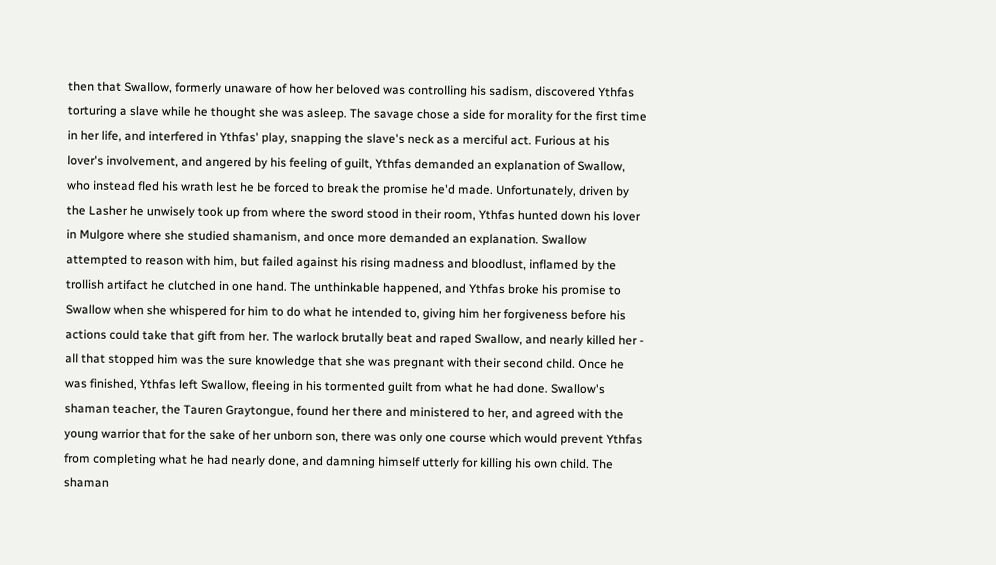then that Swallow, formerly unaware of how her beloved was controlling his sadism, discovered Ythfas torturing a slave while he thought she was asleep. The savage chose a side for morality for the first time in her life, and interfered in Ythfas' play, snapping the slave's neck as a merciful act. Furious at his lover's involvement, and angered by his feeling of guilt, Ythfas demanded an explanation of Swallow, who instead fled his wrath lest he be forced to break the promise he'd made. Unfortunately, driven by the Lasher he unwisely took up from where the sword stood in their room, Ythfas hunted down his lover in Mulgore where she studied shamanism, and once more demanded an explanation. Swallow attempted to reason with him, but failed against his rising madness and bloodlust, inflamed by the trollish artifact he clutched in one hand. The unthinkable happened, and Ythfas broke his promise to Swallow when she whispered for him to do what he intended to, giving him her forgiveness before his actions could take that gift from her. The warlock brutally beat and raped Swallow, and nearly killed her - all that stopped him was the sure knowledge that she was pregnant with their second child. Once he was finished, Ythfas left Swallow, fleeing in his tormented guilt from what he had done. Swallow's shaman teacher, the Tauren Graytongue, found her there and ministered to her, and agreed with the young warrior that for the sake of her unborn son, there was only one course which would prevent Ythfas from completing what he had nearly done, and damning himself utterly for killing his own child. The shaman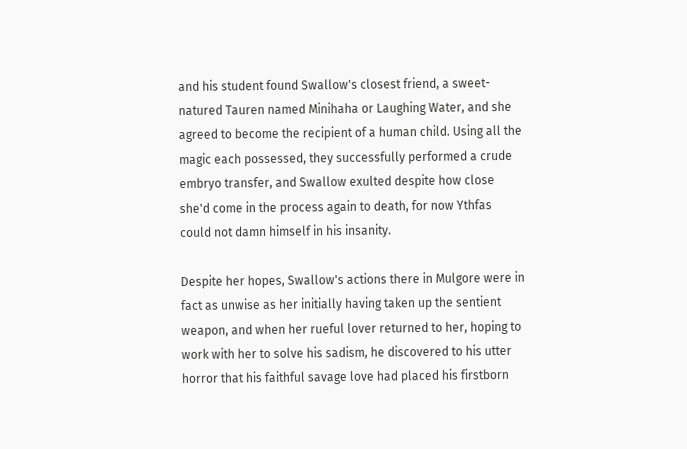and his student found Swallow's closest friend, a sweet-natured Tauren named Minihaha or Laughing Water, and she agreed to become the recipient of a human child. Using all the magic each possessed, they successfully performed a crude embryo transfer, and Swallow exulted despite how close she'd come in the process again to death, for now Ythfas could not damn himself in his insanity.

Despite her hopes, Swallow's actions there in Mulgore were in fact as unwise as her initially having taken up the sentient weapon, and when her rueful lover returned to her, hoping to work with her to solve his sadism, he discovered to his utter horror that his faithful savage love had placed his firstborn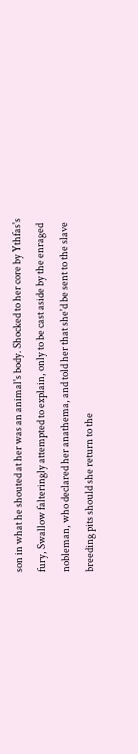son in what he shouted at her was an animal's body. Shocked to her core by Ythfas's fury, Swallow falteringly attempted to explain, only to be cast aside by the enraged nobleman, who declared her anathema, and told her that she'd be sent to the slave breeding pits should she return to the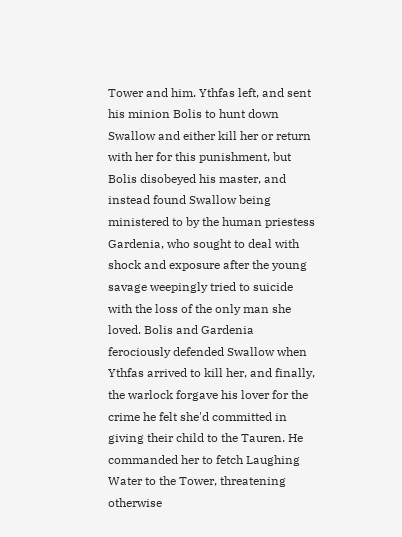Tower and him. Ythfas left, and sent his minion Bolis to hunt down Swallow and either kill her or return with her for this punishment, but Bolis disobeyed his master, and instead found Swallow being ministered to by the human priestess Gardenia, who sought to deal with shock and exposure after the young savage weepingly tried to suicide with the loss of the only man she loved. Bolis and Gardenia ferociously defended Swallow when Ythfas arrived to kill her, and finally, the warlock forgave his lover for the crime he felt she'd committed in giving their child to the Tauren. He commanded her to fetch Laughing Water to the Tower, threatening otherwise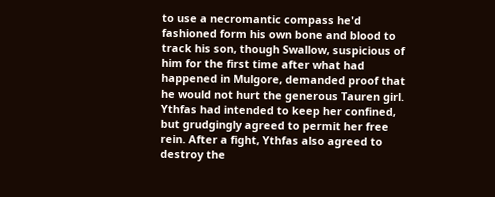to use a necromantic compass he'd fashioned form his own bone and blood to track his son, though Swallow, suspicious of him for the first time after what had happened in Mulgore, demanded proof that he would not hurt the generous Tauren girl. Ythfas had intended to keep her confined, but grudgingly agreed to permit her free rein. After a fight, Ythfas also agreed to destroy the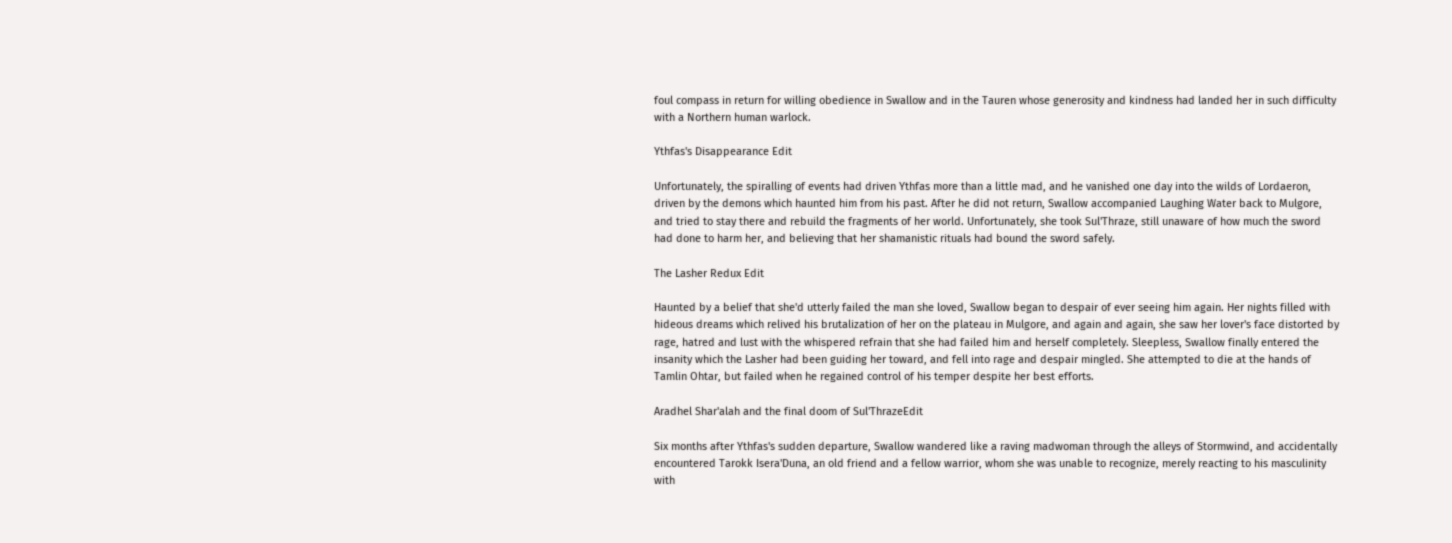foul compass in return for willing obedience in Swallow and in the Tauren whose generosity and kindness had landed her in such difficulty with a Northern human warlock.

Ythfas's Disappearance Edit

Unfortunately, the spiralling of events had driven Ythfas more than a little mad, and he vanished one day into the wilds of Lordaeron, driven by the demons which haunted him from his past. After he did not return, Swallow accompanied Laughing Water back to Mulgore, and tried to stay there and rebuild the fragments of her world. Unfortunately, she took Sul'Thraze, still unaware of how much the sword had done to harm her, and believing that her shamanistic rituals had bound the sword safely.

The Lasher Redux Edit

Haunted by a belief that she'd utterly failed the man she loved, Swallow began to despair of ever seeing him again. Her nights filled with hideous dreams which relived his brutalization of her on the plateau in Mulgore, and again and again, she saw her lover's face distorted by rage, hatred and lust with the whispered refrain that she had failed him and herself completely. Sleepless, Swallow finally entered the insanity which the Lasher had been guiding her toward, and fell into rage and despair mingled. She attempted to die at the hands of Tamlin Ohtar, but failed when he regained control of his temper despite her best efforts.

Aradhel Shar'alah and the final doom of Sul'ThrazeEdit

Six months after Ythfas's sudden departure, Swallow wandered like a raving madwoman through the alleys of Stormwind, and accidentally encountered Tarokk Isera'Duna, an old friend and a fellow warrior, whom she was unable to recognize, merely reacting to his masculinity with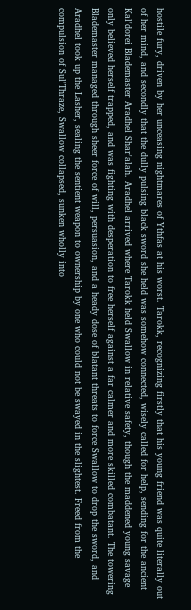hostile fury, driven by her unceasing nightmares of Ythfas at his worst. Tarokk, recognizing firstly that his young friend was quite literally out of her mind, and secondly that the dully pulsing black sword she held was somehow connected, wisely called for help, sending for the ancient Kal'dorei Blademaster Aradhel Shar'alah. Aradhel arrived where Tarokk held Swallow in relative safety, though the maddened young savage only believed herself trapped, and was fighting with desperation to free herself against a far calmer and more skilled combatant. The towering Blademaster managed through sheer force of will, persuasion, and a heady dose of blatant threats to force Swallow to drop the sword, and Aradhel took up the Lasher, sealing the sentient weapon to ownership by one who could not be swayed in the slightest. Freed from the compulsion of Sul'Thraze, Swallow collapsed, sunken wholly into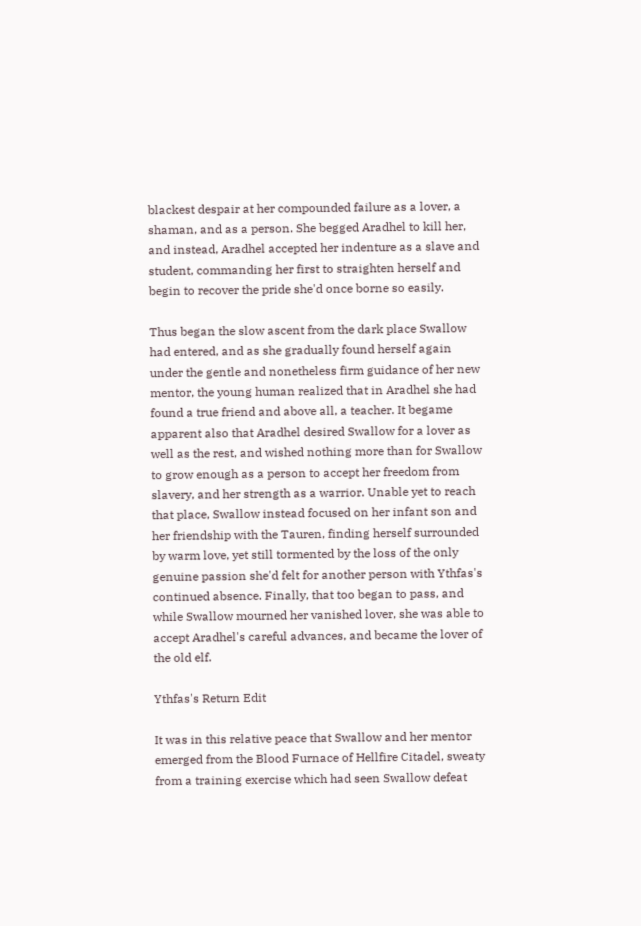blackest despair at her compounded failure as a lover, a shaman, and as a person. She begged Aradhel to kill her, and instead, Aradhel accepted her indenture as a slave and student, commanding her first to straighten herself and begin to recover the pride she'd once borne so easily.

Thus began the slow ascent from the dark place Swallow had entered, and as she gradually found herself again under the gentle and nonetheless firm guidance of her new mentor, the young human realized that in Aradhel she had found a true friend and above all, a teacher. It begame apparent also that Aradhel desired Swallow for a lover as well as the rest, and wished nothing more than for Swallow to grow enough as a person to accept her freedom from slavery, and her strength as a warrior. Unable yet to reach that place, Swallow instead focused on her infant son and her friendship with the Tauren, finding herself surrounded by warm love, yet still tormented by the loss of the only genuine passion she'd felt for another person with Ythfas's continued absence. Finally, that too began to pass, and while Swallow mourned her vanished lover, she was able to accept Aradhel's careful advances, and became the lover of the old elf.

Ythfas's Return Edit

It was in this relative peace that Swallow and her mentor emerged from the Blood Furnace of Hellfire Citadel, sweaty from a training exercise which had seen Swallow defeat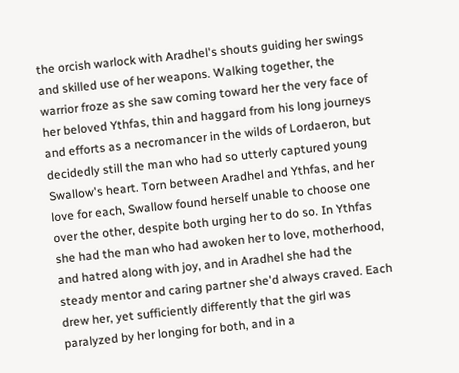the orcish warlock with Aradhel's shouts guiding her swings and skilled use of her weapons. Walking together, the warrior froze as she saw coming toward her the very face of her beloved Ythfas, thin and haggard from his long journeys and efforts as a necromancer in the wilds of Lordaeron, but decidedly still the man who had so utterly captured young Swallow's heart. Torn between Aradhel and Ythfas, and her love for each, Swallow found herself unable to choose one over the other, despite both urging her to do so. In Ythfas she had the man who had awoken her to love, motherhood, and hatred along with joy, and in Aradhel she had the steady mentor and caring partner she'd always craved. Each drew her, yet sufficiently differently that the girl was paralyzed by her longing for both, and in a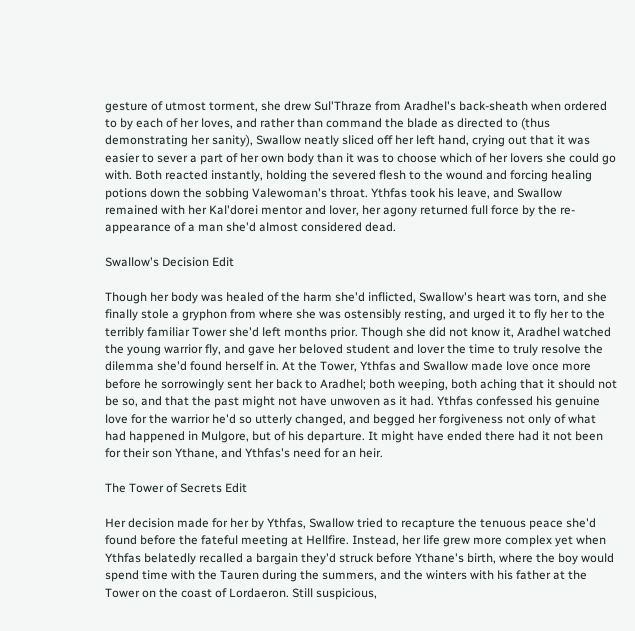gesture of utmost torment, she drew Sul'Thraze from Aradhel's back-sheath when ordered to by each of her loves, and rather than command the blade as directed to (thus demonstrating her sanity), Swallow neatly sliced off her left hand, crying out that it was easier to sever a part of her own body than it was to choose which of her lovers she could go with. Both reacted instantly, holding the severed flesh to the wound and forcing healing potions down the sobbing Valewoman's throat. Ythfas took his leave, and Swallow remained with her Kal'dorei mentor and lover, her agony returned full force by the re-appearance of a man she'd almost considered dead.

Swallow's Decision Edit

Though her body was healed of the harm she'd inflicted, Swallow's heart was torn, and she finally stole a gryphon from where she was ostensibly resting, and urged it to fly her to the terribly familiar Tower she'd left months prior. Though she did not know it, Aradhel watched the young warrior fly, and gave her beloved student and lover the time to truly resolve the dilemma she'd found herself in. At the Tower, Ythfas and Swallow made love once more before he sorrowingly sent her back to Aradhel; both weeping, both aching that it should not be so, and that the past might not have unwoven as it had. Ythfas confessed his genuine love for the warrior he'd so utterly changed, and begged her forgiveness not only of what had happened in Mulgore, but of his departure. It might have ended there had it not been for their son Ythane, and Ythfas's need for an heir.

The Tower of Secrets Edit

Her decision made for her by Ythfas, Swallow tried to recapture the tenuous peace she'd found before the fateful meeting at Hellfire. Instead, her life grew more complex yet when Ythfas belatedly recalled a bargain they'd struck before Ythane's birth, where the boy would spend time with the Tauren during the summers, and the winters with his father at the Tower on the coast of Lordaeron. Still suspicious,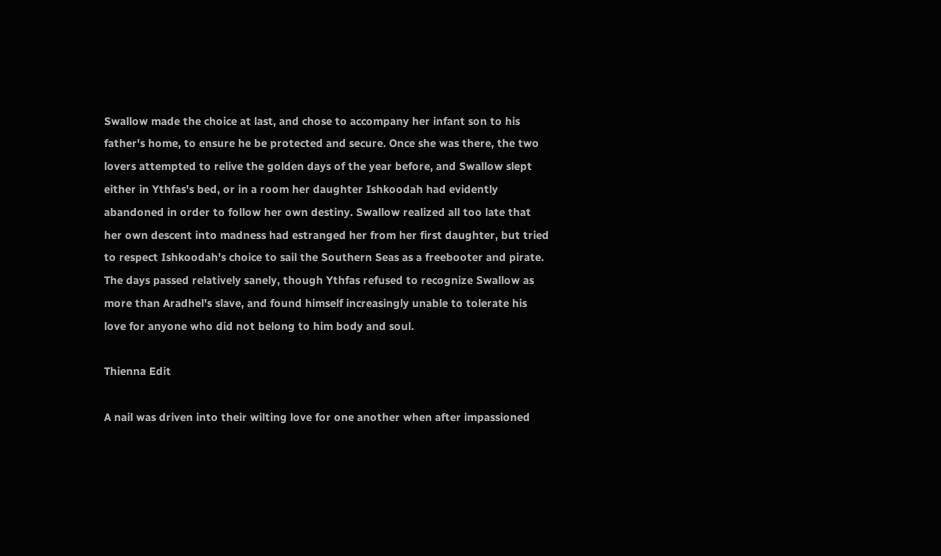Swallow made the choice at last, and chose to accompany her infant son to his father's home, to ensure he be protected and secure. Once she was there, the two lovers attempted to relive the golden days of the year before, and Swallow slept either in Ythfas's bed, or in a room her daughter Ishkoodah had evidently abandoned in order to follow her own destiny. Swallow realized all too late that her own descent into madness had estranged her from her first daughter, but tried to respect Ishkoodah's choice to sail the Southern Seas as a freebooter and pirate. The days passed relatively sanely, though Ythfas refused to recognize Swallow as more than Aradhel's slave, and found himself increasingly unable to tolerate his love for anyone who did not belong to him body and soul.

Thienna Edit

A nail was driven into their wilting love for one another when after impassioned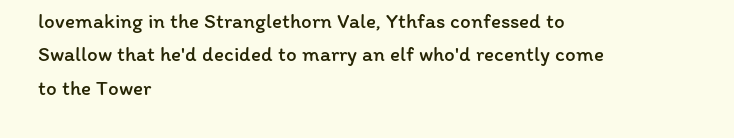lovemaking in the Stranglethorn Vale, Ythfas confessed to Swallow that he'd decided to marry an elf who'd recently come to the Tower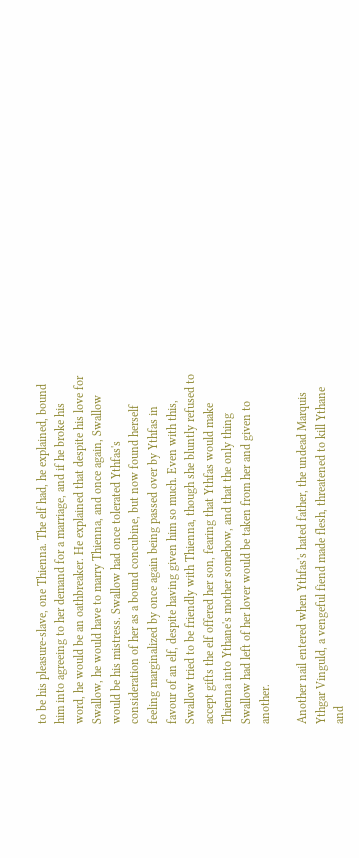to be his pleasure-slave, one Thienna. The elf had, he explained, bound him into agreeing to her demand for a marriage, and if he broke his word, he would be an oathbreaker. He explained that despite his love for Swallow, he would have to marry Thienna, and once again, Swallow would be his mistress. Swallow had once tolerated Ythfas's consideration of her as a bound concubine, but now found herself feeling marginalized by once again being passed over by Ythfas in favour of an elf, despite having given him so much. Even with this, Swallow tried to be friendly with Thienna, though she bluntly refused to accept gifts the elf offered her son, fearing that Ythfas would make Thienna into Ythane's mother somehow, and that the only thing Swallow had left of her lover would be taken from her and given to another.

Another nail entered when Ythfas's hated father, the undead Marquis Ythgar Vinguld, a vengeful fiend made flesh, threatened to kill Ythane and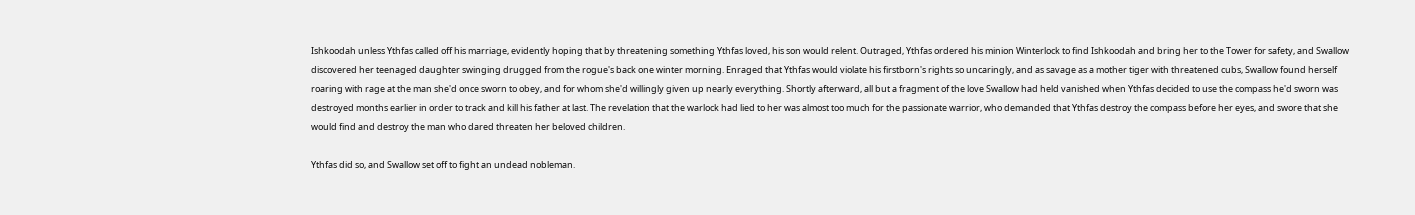Ishkoodah unless Ythfas called off his marriage, evidently hoping that by threatening something Ythfas loved, his son would relent. Outraged, Ythfas ordered his minion Winterlock to find Ishkoodah and bring her to the Tower for safety, and Swallow discovered her teenaged daughter swinging drugged from the rogue's back one winter morning. Enraged that Ythfas would violate his firstborn's rights so uncaringly, and as savage as a mother tiger with threatened cubs, Swallow found herself roaring with rage at the man she'd once sworn to obey, and for whom she'd willingly given up nearly everything. Shortly afterward, all but a fragment of the love Swallow had held vanished when Ythfas decided to use the compass he'd sworn was destroyed months earlier in order to track and kill his father at last. The revelation that the warlock had lied to her was almost too much for the passionate warrior, who demanded that Ythfas destroy the compass before her eyes, and swore that she would find and destroy the man who dared threaten her beloved children.

Ythfas did so, and Swallow set off to fight an undead nobleman.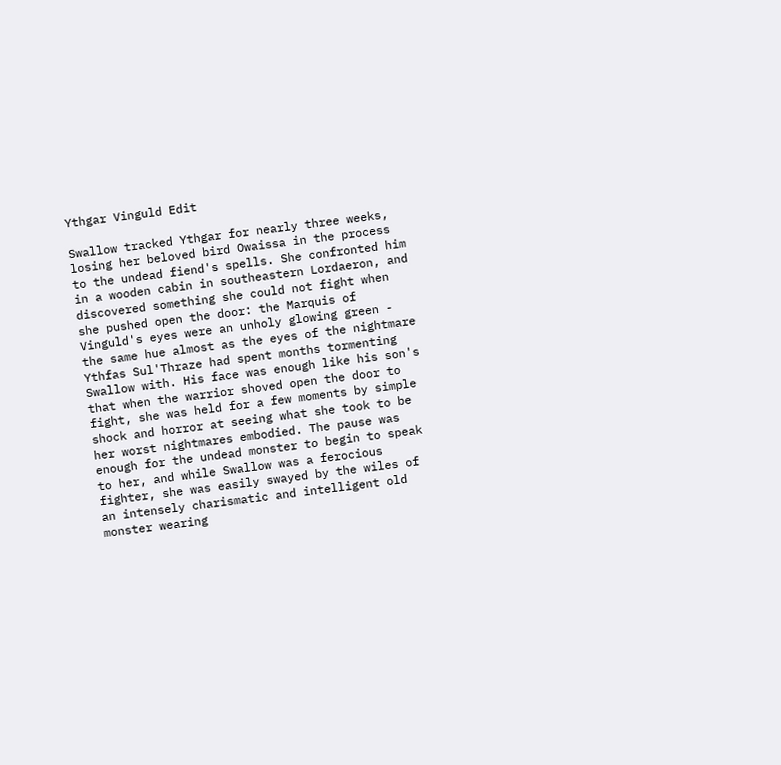Ythgar Vinguld Edit

Swallow tracked Ythgar for nearly three weeks, losing her beloved bird Owaissa in the process to the undead fiend's spells. She confronted him in a wooden cabin in southeastern Lordaeron, and discovered something she could not fight when she pushed open the door: the Marquis of Vinguld's eyes were an unholy glowing green - the same hue almost as the eyes of the nightmare Ythfas Sul'Thraze had spent months tormenting Swallow with. His face was enough like his son's that when the warrior shoved open the door to fight, she was held for a few moments by simple shock and horror at seeing what she took to be her worst nightmares embodied. The pause was enough for the undead monster to begin to speak to her, and while Swallow was a ferocious fighter, she was easily swayed by the wiles of an intensely charismatic and intelligent old monster wearing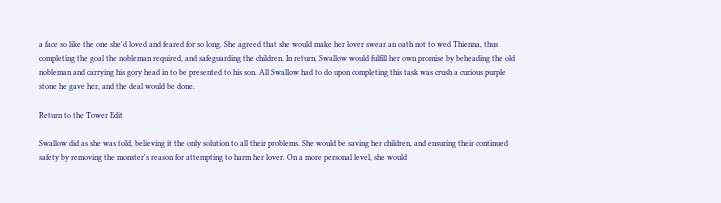a face so like the one she'd loved and feared for so long. She agreed that she would make her lover swear an oath not to wed Thienna, thus completing the goal the nobleman required, and safeguarding the children. In return, Swallow would fulfill her own promise by beheading the old nobleman and carrying his gory head in to be presented to his son. All Swallow had to do upon completing this task was crush a curious purple stone he gave her, and the deal would be done.

Return to the Tower Edit

Swallow did as she was told, believing it the only solution to all their problems. She would be saving her children, and ensuring their continued safety by removing the monster's reason for attempting to harm her lover. On a more personal level, she would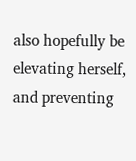also hopefully be elevating herself, and preventing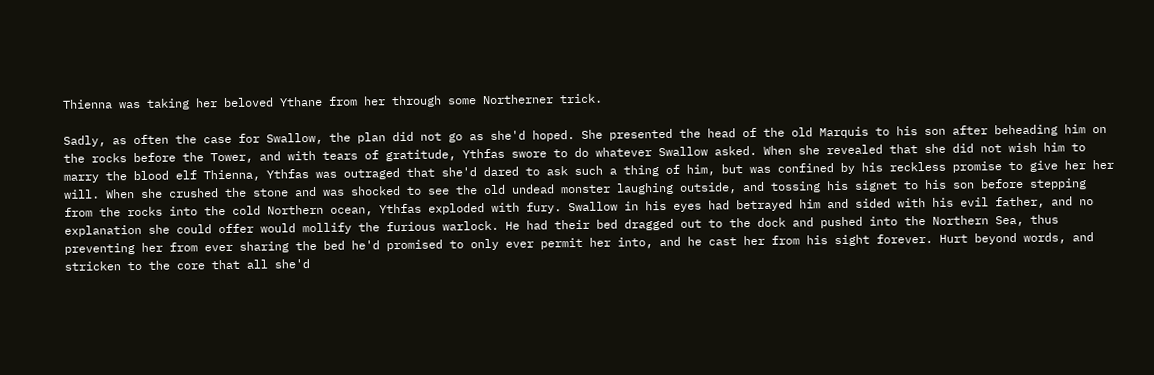Thienna was taking her beloved Ythane from her through some Northerner trick.

Sadly, as often the case for Swallow, the plan did not go as she'd hoped. She presented the head of the old Marquis to his son after beheading him on the rocks before the Tower, and with tears of gratitude, Ythfas swore to do whatever Swallow asked. When she revealed that she did not wish him to marry the blood elf Thienna, Ythfas was outraged that she'd dared to ask such a thing of him, but was confined by his reckless promise to give her her will. When she crushed the stone and was shocked to see the old undead monster laughing outside, and tossing his signet to his son before stepping from the rocks into the cold Northern ocean, Ythfas exploded with fury. Swallow in his eyes had betrayed him and sided with his evil father, and no explanation she could offer would mollify the furious warlock. He had their bed dragged out to the dock and pushed into the Northern Sea, thus preventing her from ever sharing the bed he'd promised to only ever permit her into, and he cast her from his sight forever. Hurt beyond words, and stricken to the core that all she'd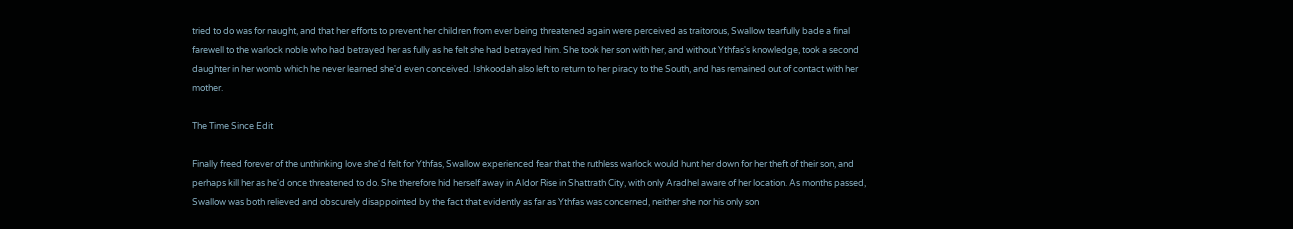tried to do was for naught, and that her efforts to prevent her children from ever being threatened again were perceived as traitorous, Swallow tearfully bade a final farewell to the warlock noble who had betrayed her as fully as he felt she had betrayed him. She took her son with her, and without Ythfas's knowledge, took a second daughter in her womb which he never learned she'd even conceived. Ishkoodah also left to return to her piracy to the South, and has remained out of contact with her mother.

The Time Since Edit

Finally freed forever of the unthinking love she'd felt for Ythfas, Swallow experienced fear that the ruthless warlock would hunt her down for her theft of their son, and perhaps kill her as he'd once threatened to do. She therefore hid herself away in Aldor Rise in Shattrath City, with only Aradhel aware of her location. As months passed, Swallow was both relieved and obscurely disappointed by the fact that evidently as far as Ythfas was concerned, neither she nor his only son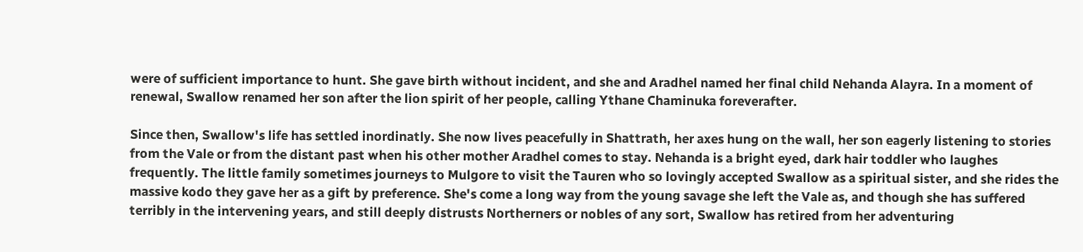were of sufficient importance to hunt. She gave birth without incident, and she and Aradhel named her final child Nehanda Alayra. In a moment of renewal, Swallow renamed her son after the lion spirit of her people, calling Ythane Chaminuka foreverafter.

Since then, Swallow's life has settled inordinatly. She now lives peacefully in Shattrath, her axes hung on the wall, her son eagerly listening to stories from the Vale or from the distant past when his other mother Aradhel comes to stay. Nehanda is a bright eyed, dark hair toddler who laughes frequently. The little family sometimes journeys to Mulgore to visit the Tauren who so lovingly accepted Swallow as a spiritual sister, and she rides the massive kodo they gave her as a gift by preference. She's come a long way from the young savage she left the Vale as, and though she has suffered terribly in the intervening years, and still deeply distrusts Northerners or nobles of any sort, Swallow has retired from her adventuring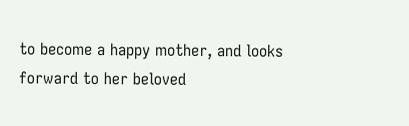to become a happy mother, and looks forward to her beloved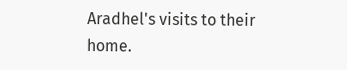Aradhel's visits to their home.